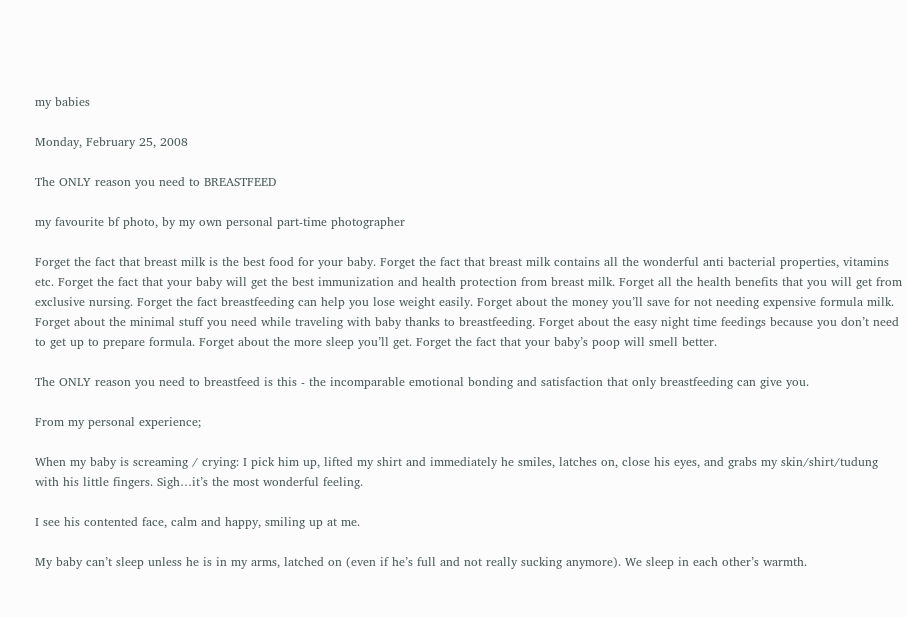my babies

Monday, February 25, 2008

The ONLY reason you need to BREASTFEED

my favourite bf photo, by my own personal part-time photographer

Forget the fact that breast milk is the best food for your baby. Forget the fact that breast milk contains all the wonderful anti bacterial properties, vitamins etc. Forget the fact that your baby will get the best immunization and health protection from breast milk. Forget all the health benefits that you will get from exclusive nursing. Forget the fact breastfeeding can help you lose weight easily. Forget about the money you’ll save for not needing expensive formula milk. Forget about the minimal stuff you need while traveling with baby thanks to breastfeeding. Forget about the easy night time feedings because you don’t need to get up to prepare formula. Forget about the more sleep you’ll get. Forget the fact that your baby’s poop will smell better.

The ONLY reason you need to breastfeed is this - the incomparable emotional bonding and satisfaction that only breastfeeding can give you.

From my personal experience;

When my baby is screaming / crying: I pick him up, lifted my shirt and immediately he smiles, latches on, close his eyes, and grabs my skin/shirt/tudung with his little fingers. Sigh…it’s the most wonderful feeling.

I see his contented face, calm and happy, smiling up at me.

My baby can’t sleep unless he is in my arms, latched on (even if he’s full and not really sucking anymore). We sleep in each other’s warmth.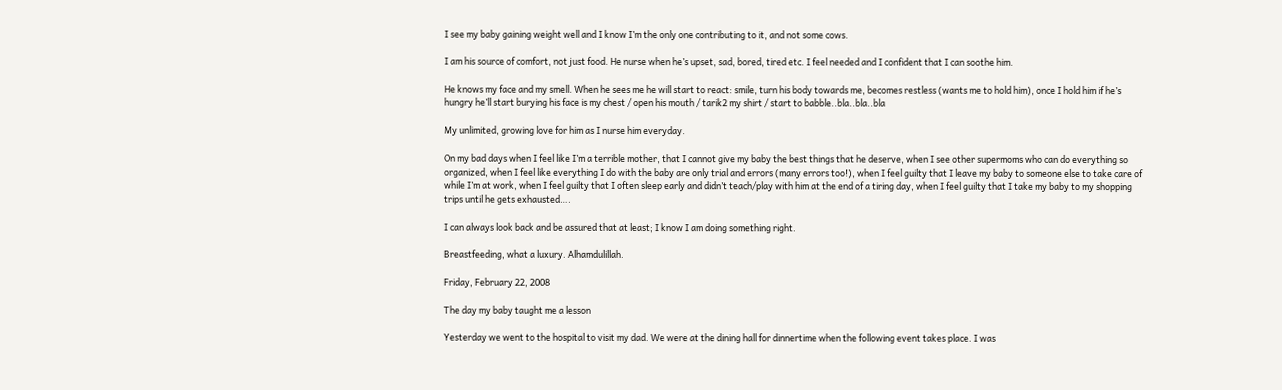I see my baby gaining weight well and I know I’m the only one contributing to it, and not some cows.

I am his source of comfort, not just food. He nurse when he’s upset, sad, bored, tired etc. I feel needed and I confident that I can soothe him.

He knows my face and my smell. When he sees me he will start to react: smile, turn his body towards me, becomes restless (wants me to hold him), once I hold him if he’s hungry he’ll start burying his face is my chest / open his mouth / tarik2 my shirt / start to babble..bla..bla..bla

My unlimited, growing love for him as I nurse him everyday.

On my bad days when I feel like I’m a terrible mother, that I cannot give my baby the best things that he deserve, when I see other supermoms who can do everything so organized, when I feel like everything I do with the baby are only trial and errors (many errors too!), when I feel guilty that I leave my baby to someone else to take care of while I’m at work, when I feel guilty that I often sleep early and didn’t teach/play with him at the end of a tiring day, when I feel guilty that I take my baby to my shopping trips until he gets exhausted….

I can always look back and be assured that at least; I know I am doing something right.

Breastfeeding, what a luxury. Alhamdulillah.

Friday, February 22, 2008

The day my baby taught me a lesson

Yesterday we went to the hospital to visit my dad. We were at the dining hall for dinnertime when the following event takes place. I was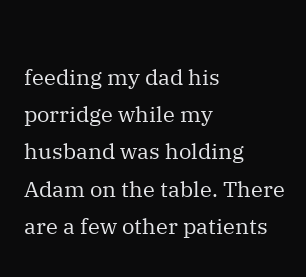feeding my dad his porridge while my husband was holding Adam on the table. There are a few other patients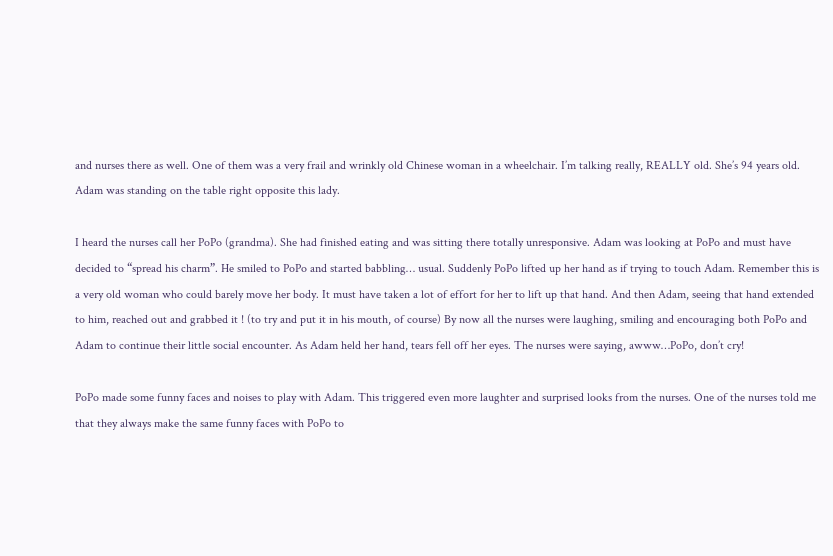and nurses there as well. One of them was a very frail and wrinkly old Chinese woman in a wheelchair. I’m talking really, REALLY old. She’s 94 years old. Adam was standing on the table right opposite this lady.

I heard the nurses call her PoPo (grandma). She had finished eating and was sitting there totally unresponsive. Adam was looking at PoPo and must have decided to “spread his charm”. He smiled to PoPo and started babbling… usual. Suddenly PoPo lifted up her hand as if trying to touch Adam. Remember this is a very old woman who could barely move her body. It must have taken a lot of effort for her to lift up that hand. And then Adam, seeing that hand extended to him, reached out and grabbed it ! (to try and put it in his mouth, of course) By now all the nurses were laughing, smiling and encouraging both PoPo and Adam to continue their little social encounter. As Adam held her hand, tears fell off her eyes. The nurses were saying, awww…PoPo, don’t cry!

PoPo made some funny faces and noises to play with Adam. This triggered even more laughter and surprised looks from the nurses. One of the nurses told me that they always make the same funny faces with PoPo to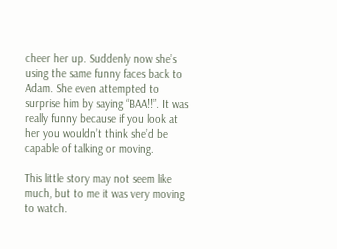cheer her up. Suddenly now she’s using the same funny faces back to Adam. She even attempted to surprise him by saying “BAA!!”. It was really funny because if you look at her you wouldn’t think she’d be capable of talking or moving.

This little story may not seem like much, but to me it was very moving to watch.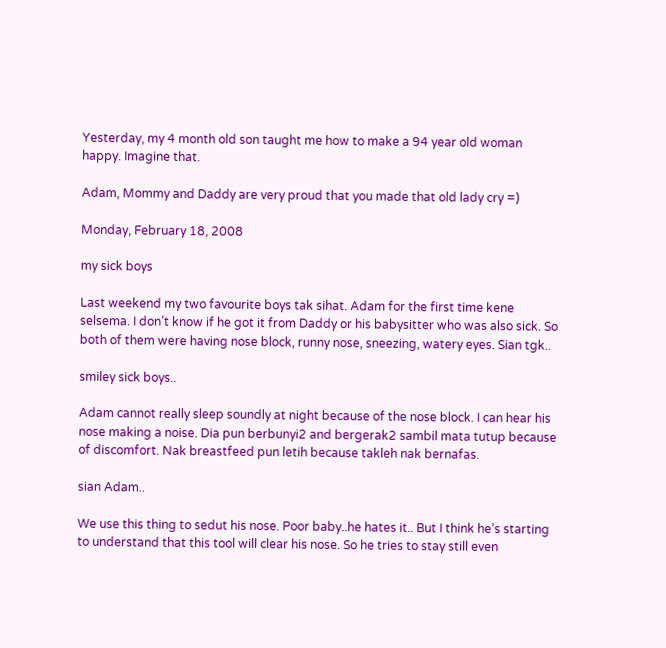Yesterday, my 4 month old son taught me how to make a 94 year old woman happy. Imagine that.

Adam, Mommy and Daddy are very proud that you made that old lady cry =)

Monday, February 18, 2008

my sick boys

Last weekend my two favourite boys tak sihat. Adam for the first time kene selsema. I don’t know if he got it from Daddy or his babysitter who was also sick. So both of them were having nose block, runny nose, sneezing, watery eyes. Sian tgk..

smiley sick boys..

Adam cannot really sleep soundly at night because of the nose block. I can hear his nose making a noise. Dia pun berbunyi2 and bergerak2 sambil mata tutup because of discomfort. Nak breastfeed pun letih because takleh nak bernafas.

sian Adam..

We use this thing to sedut his nose. Poor baby..he hates it.. But I think he’s starting to understand that this tool will clear his nose. So he tries to stay still even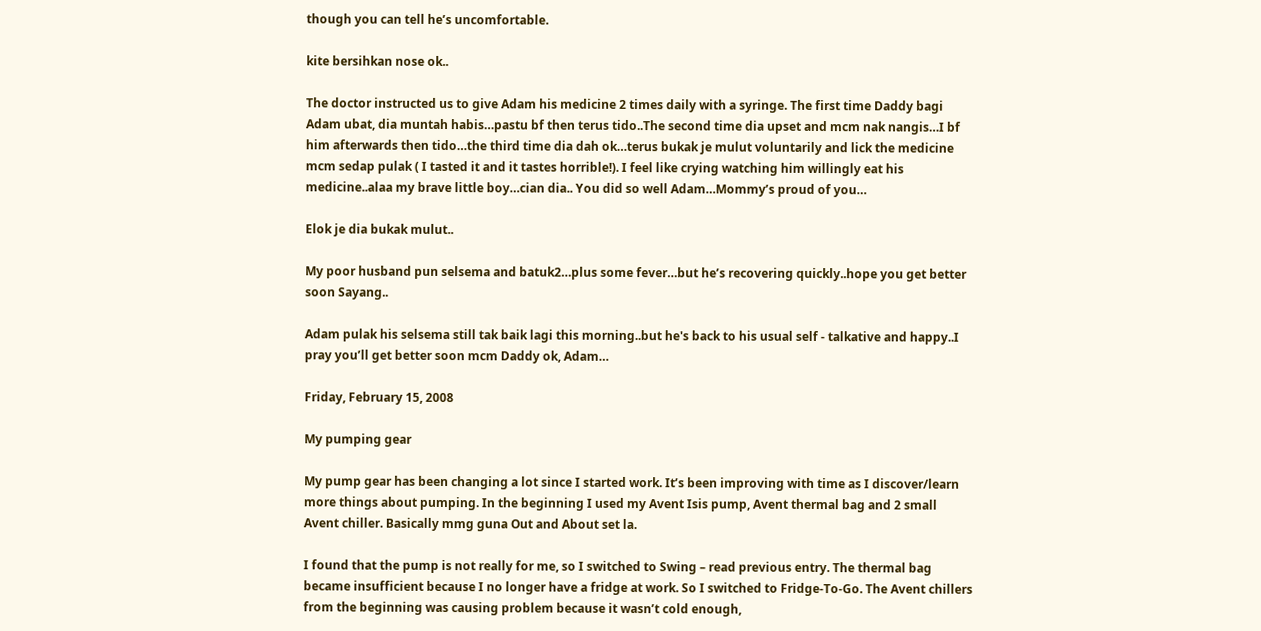though you can tell he’s uncomfortable.

kite bersihkan nose ok..

The doctor instructed us to give Adam his medicine 2 times daily with a syringe. The first time Daddy bagi Adam ubat, dia muntah habis…pastu bf then terus tido..The second time dia upset and mcm nak nangis…I bf him afterwards then tido…the third time dia dah ok…terus bukak je mulut voluntarily and lick the medicine mcm sedap pulak ( I tasted it and it tastes horrible!). I feel like crying watching him willingly eat his medicine..alaa my brave little boy…cian dia.. You did so well Adam…Mommy’s proud of you…

Elok je dia bukak mulut..

My poor husband pun selsema and batuk2…plus some fever…but he’s recovering quickly..hope you get better soon Sayang..

Adam pulak his selsema still tak baik lagi this morning..but he's back to his usual self - talkative and happy..I pray you’ll get better soon mcm Daddy ok, Adam…

Friday, February 15, 2008

My pumping gear

My pump gear has been changing a lot since I started work. It’s been improving with time as I discover/learn more things about pumping. In the beginning I used my Avent Isis pump, Avent thermal bag and 2 small Avent chiller. Basically mmg guna Out and About set la.

I found that the pump is not really for me, so I switched to Swing – read previous entry. The thermal bag became insufficient because I no longer have a fridge at work. So I switched to Fridge-To-Go. The Avent chillers from the beginning was causing problem because it wasn’t cold enough,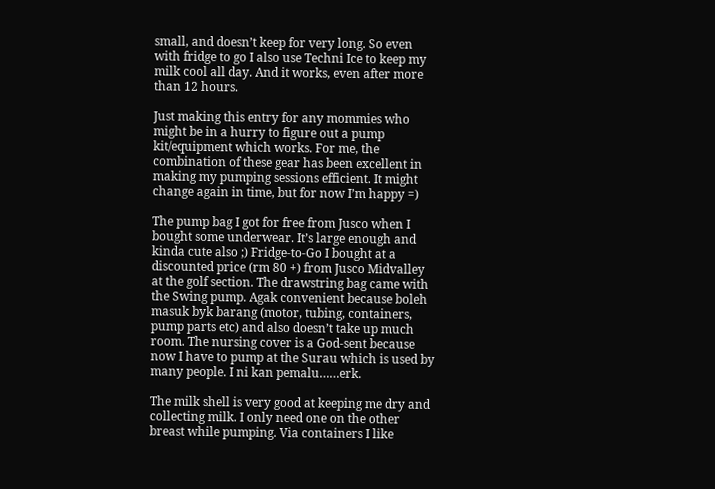small, and doesn’t keep for very long. So even with fridge to go I also use Techni Ice to keep my milk cool all day. And it works, even after more than 12 hours.

Just making this entry for any mommies who might be in a hurry to figure out a pump kit/equipment which works. For me, the combination of these gear has been excellent in making my pumping sessions efficient. It might change again in time, but for now I’m happy =)

The pump bag I got for free from Jusco when I bought some underwear. It’s large enough and kinda cute also ;) Fridge-to-Go I bought at a discounted price (rm 80 +) from Jusco Midvalley at the golf section. The drawstring bag came with the Swing pump. Agak convenient because boleh masuk byk barang (motor, tubing, containers, pump parts etc) and also doesn’t take up much room. The nursing cover is a God-sent because now I have to pump at the Surau which is used by many people. I ni kan pemalu……erk.

The milk shell is very good at keeping me dry and collecting milk. I only need one on the other breast while pumping. Via containers I like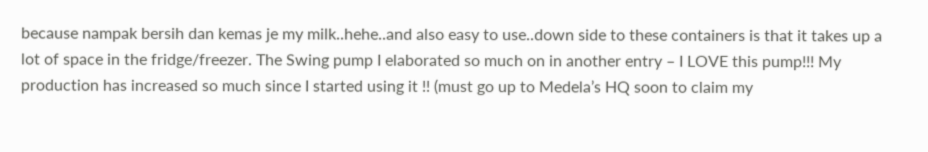because nampak bersih dan kemas je my milk..hehe..and also easy to use..down side to these containers is that it takes up a lot of space in the fridge/freezer. The Swing pump I elaborated so much on in another entry – I LOVE this pump!!! My production has increased so much since I started using it !! (must go up to Medela’s HQ soon to claim my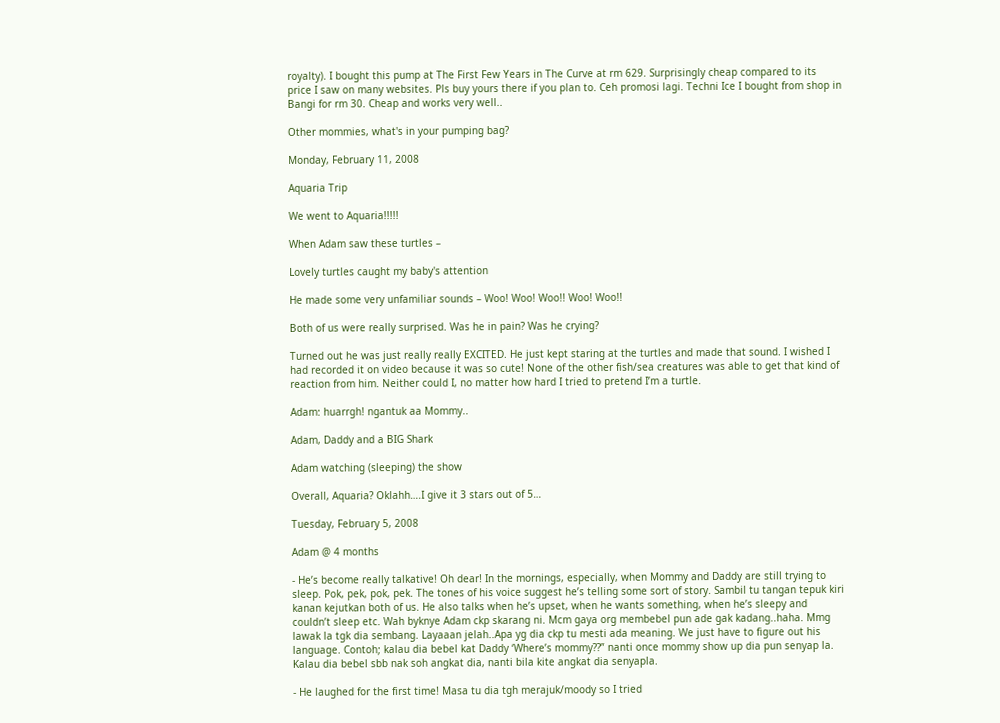royalty). I bought this pump at The First Few Years in The Curve at rm 629. Surprisingly cheap compared to its price I saw on many websites. Pls buy yours there if you plan to. Ceh promosi lagi. Techni Ice I bought from shop in Bangi for rm 30. Cheap and works very well..

Other mommies, what's in your pumping bag?

Monday, February 11, 2008

Aquaria Trip

We went to Aquaria!!!!!

When Adam saw these turtles –

Lovely turtles caught my baby's attention

He made some very unfamiliar sounds – Woo! Woo! Woo!! Woo! Woo!!

Both of us were really surprised. Was he in pain? Was he crying?

Turned out he was just really really EXCITED. He just kept staring at the turtles and made that sound. I wished I had recorded it on video because it was so cute! None of the other fish/sea creatures was able to get that kind of reaction from him. Neither could I, no matter how hard I tried to pretend I’m a turtle.

Adam: huarrgh! ngantuk aa Mommy..

Adam, Daddy and a BIG Shark

Adam watching (sleeping) the show

Overall, Aquaria? Oklahh….I give it 3 stars out of 5…

Tuesday, February 5, 2008

Adam @ 4 months

- He’s become really talkative! Oh dear! In the mornings, especially, when Mommy and Daddy are still trying to sleep. Pok, pek, pok, pek. The tones of his voice suggest he’s telling some sort of story. Sambil tu tangan tepuk kiri kanan kejutkan both of us. He also talks when he’s upset, when he wants something, when he’s sleepy and couldn’t sleep etc. Wah byknye Adam ckp skarang ni. Mcm gaya org membebel pun ade gak kadang..haha. Mmg lawak la tgk dia sembang. Layaaan jelah..Apa yg dia ckp tu mesti ada meaning. We just have to figure out his language. Contoh; kalau dia bebel kat Daddy ‘Where’s mommy??” nanti once mommy show up dia pun senyap la. Kalau dia bebel sbb nak soh angkat dia, nanti bila kite angkat dia senyapla.

- He laughed for the first time! Masa tu dia tgh merajuk/moody so I tried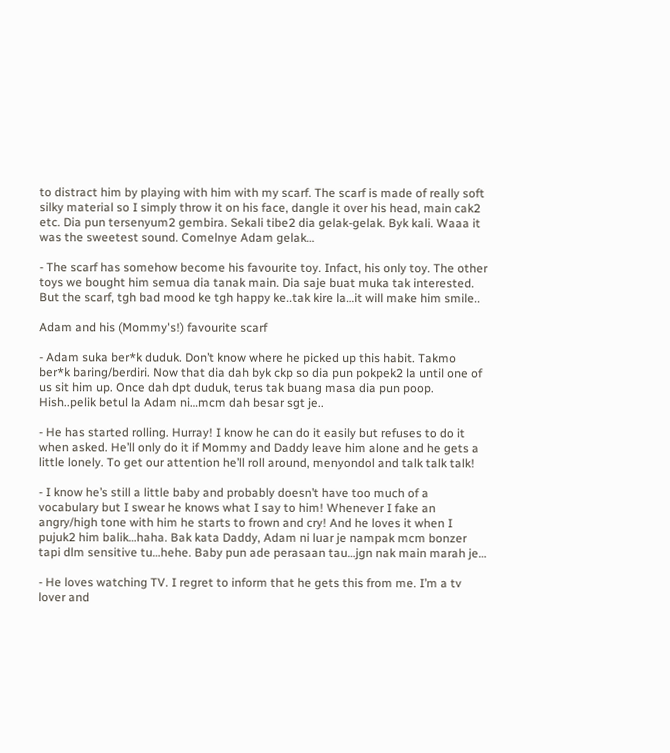to distract him by playing with him with my scarf. The scarf is made of really soft silky material so I simply throw it on his face, dangle it over his head, main cak2 etc. Dia pun tersenyum2 gembira. Sekali tibe2 dia gelak-gelak. Byk kali. Waaa it was the sweetest sound. Comelnye Adam gelak…

- The scarf has somehow become his favourite toy. Infact, his only toy. The other toys we bought him semua dia tanak main. Dia saje buat muka tak interested. But the scarf, tgh bad mood ke tgh happy ke..tak kire la…it will make him smile..

Adam and his (Mommy's!) favourite scarf

- Adam suka ber*k duduk. Don’t know where he picked up this habit. Takmo ber*k baring/berdiri. Now that dia dah byk ckp so dia pun pokpek2 la until one of us sit him up. Once dah dpt duduk, terus tak buang masa dia pun poop. Hish..pelik betul la Adam ni…mcm dah besar sgt je..

- He has started rolling. Hurray! I know he can do it easily but refuses to do it when asked. He’ll only do it if Mommy and Daddy leave him alone and he gets a little lonely. To get our attention he’ll roll around, menyondol and talk talk talk!

- I know he’s still a little baby and probably doesn’t have too much of a vocabulary but I swear he knows what I say to him! Whenever I fake an angry/high tone with him he starts to frown and cry! And he loves it when I pujuk2 him balik…haha. Bak kata Daddy, Adam ni luar je nampak mcm bonzer tapi dlm sensitive tu…hehe. Baby pun ade perasaan tau…jgn nak main marah je…

- He loves watching TV. I regret to inform that he gets this from me. I’m a tv lover and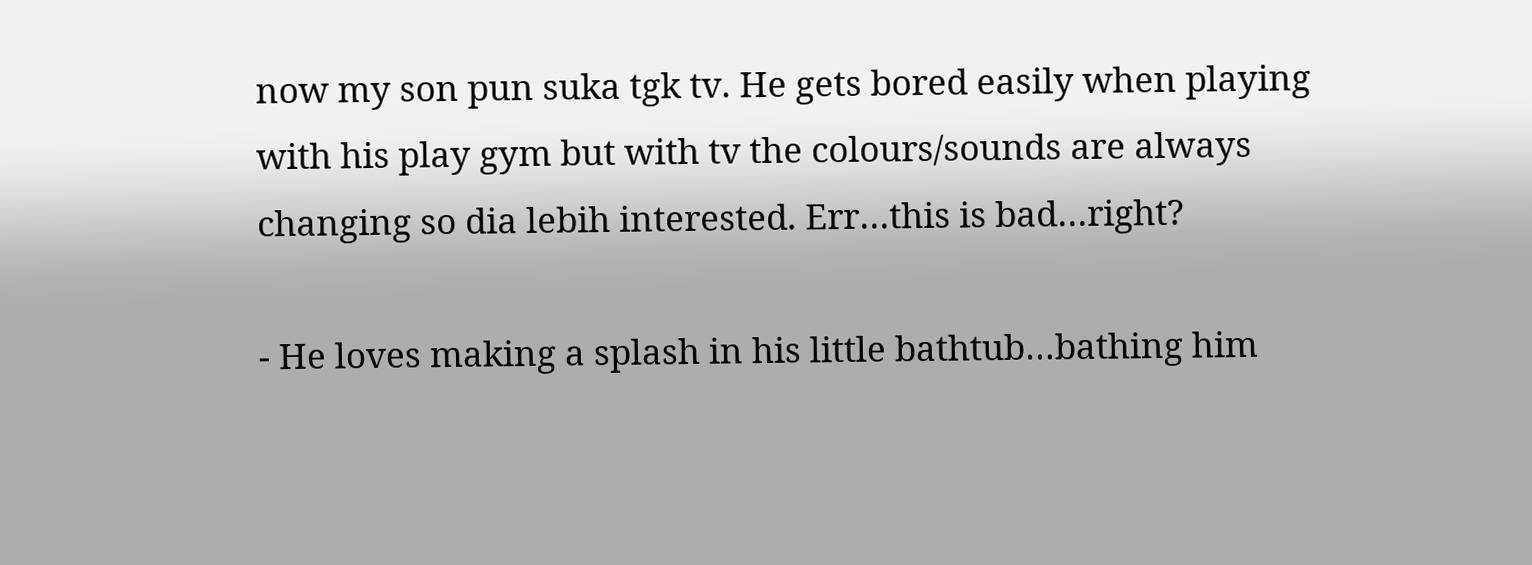now my son pun suka tgk tv. He gets bored easily when playing with his play gym but with tv the colours/sounds are always changing so dia lebih interested. Err…this is bad…right?

- He loves making a splash in his little bathtub…bathing him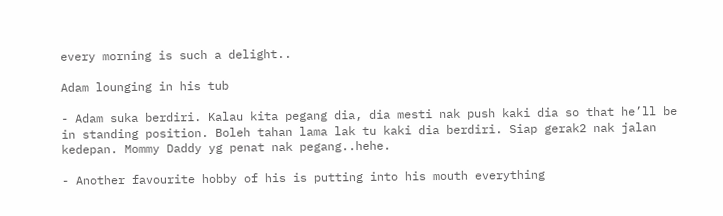every morning is such a delight..

Adam lounging in his tub

- Adam suka berdiri. Kalau kita pegang dia, dia mesti nak push kaki dia so that he’ll be in standing position. Boleh tahan lama lak tu kaki dia berdiri. Siap gerak2 nak jalan kedepan. Mommy Daddy yg penat nak pegang..hehe.

- Another favourite hobby of his is putting into his mouth everything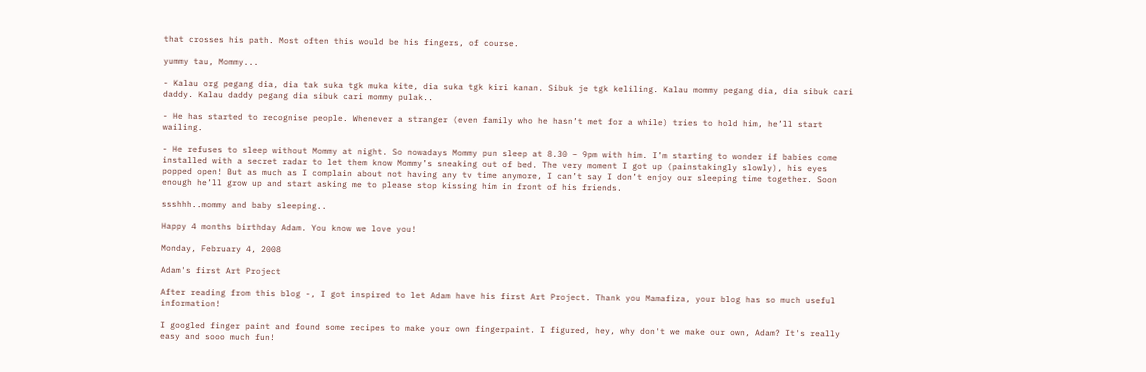that crosses his path. Most often this would be his fingers, of course.

yummy tau, Mommy...

- Kalau org pegang dia, dia tak suka tgk muka kite, dia suka tgk kiri kanan. Sibuk je tgk keliling. Kalau mommy pegang dia, dia sibuk cari daddy. Kalau daddy pegang dia sibuk cari mommy pulak..

- He has started to recognise people. Whenever a stranger (even family who he hasn’t met for a while) tries to hold him, he’ll start wailing.

- He refuses to sleep without Mommy at night. So nowadays Mommy pun sleep at 8.30 – 9pm with him. I’m starting to wonder if babies come installed with a secret radar to let them know Mommy’s sneaking out of bed. The very moment I got up (painstakingly slowly), his eyes popped open! But as much as I complain about not having any tv time anymore, I can’t say I don’t enjoy our sleeping time together. Soon enough he’ll grow up and start asking me to please stop kissing him in front of his friends.

ssshhh..mommy and baby sleeping..

Happy 4 months birthday Adam. You know we love you!

Monday, February 4, 2008

Adam's first Art Project

After reading from this blog -, I got inspired to let Adam have his first Art Project. Thank you Mamafiza, your blog has so much useful information!

I googled finger paint and found some recipes to make your own fingerpaint. I figured, hey, why don't we make our own, Adam? It's really easy and sooo much fun!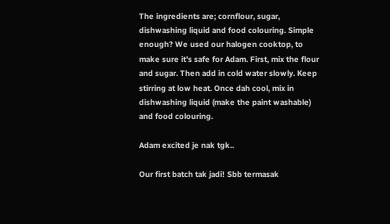The ingredients are; cornflour, sugar, dishwashing liquid and food colouring. Simple enough? We used our halogen cooktop, to make sure it's safe for Adam. First, mix the flour and sugar. Then add in cold water slowly. Keep stirring at low heat. Once dah cool, mix in dishwashing liquid (make the paint washable) and food colouring.

Adam excited je nak tgk..

Our first batch tak jadi! Sbb termasak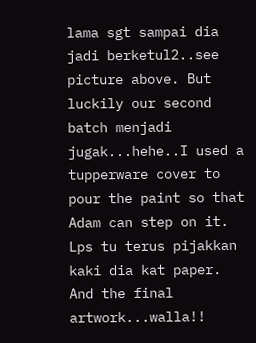lama sgt sampai dia jadi berketul2..see picture above. But luckily our second batch menjadi jugak...hehe..I used a tupperware cover to pour the paint so that Adam can step on it. Lps tu terus pijakkan kaki dia kat paper. And the final artwork...walla!!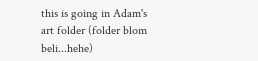this is going in Adam's art folder (folder blom beli...hehe)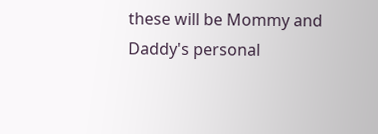these will be Mommy and Daddy's personal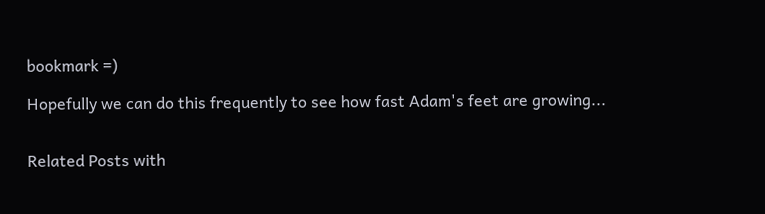bookmark =)

Hopefully we can do this frequently to see how fast Adam's feet are growing...


Related Posts with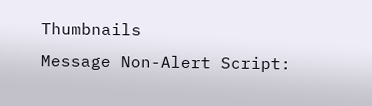Thumbnails
Message Non-Alert Script: